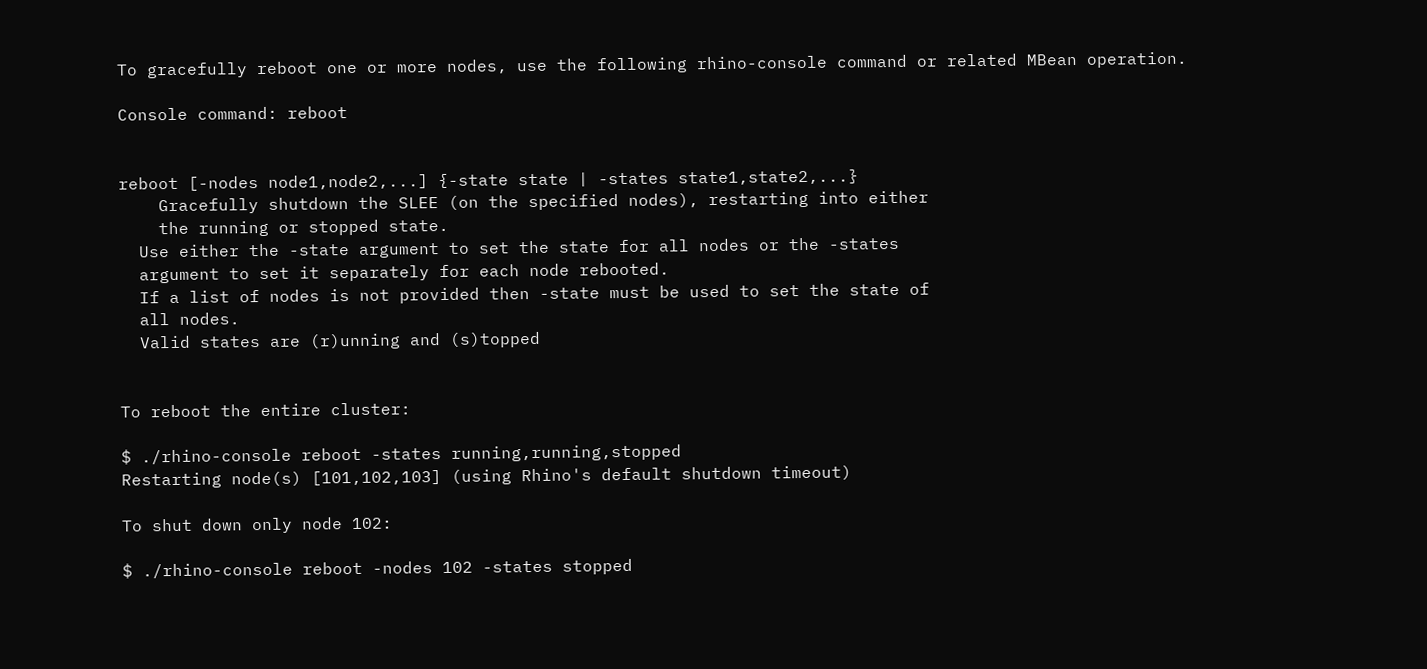To gracefully reboot one or more nodes, use the following rhino-console command or related MBean operation.

Console command: reboot


reboot [-nodes node1,node2,...] {-state state | -states state1,state2,...}
    Gracefully shutdown the SLEE (on the specified nodes), restarting into either
    the running or stopped state.
  Use either the -state argument to set the state for all nodes or the -states
  argument to set it separately for each node rebooted.
  If a list of nodes is not provided then -state must be used to set the state of
  all nodes.
  Valid states are (r)unning and (s)topped


To reboot the entire cluster:

$ ./rhino-console reboot -states running,running,stopped
Restarting node(s) [101,102,103] (using Rhino's default shutdown timeout)

To shut down only node 102:

$ ./rhino-console reboot -nodes 102 -states stopped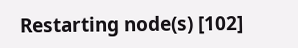Restarting node(s) [102]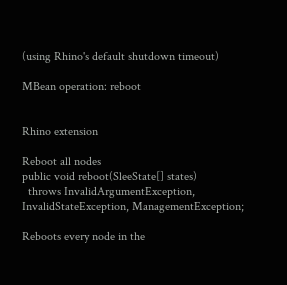(using Rhino's default shutdown timeout)

MBean operation: reboot


Rhino extension

Reboot all nodes
public void reboot(SleeState[] states)
  throws InvalidArgumentException, InvalidStateException, ManagementException;

Reboots every node in the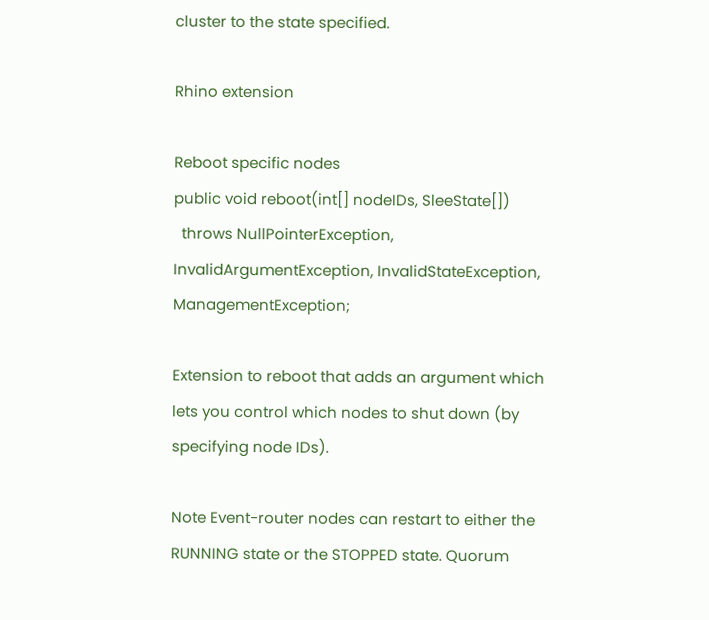cluster to the state specified.

Rhino extension

Reboot specific nodes
public void reboot(int[] nodeIDs, SleeState[])
  throws NullPointerException, InvalidArgumentException, InvalidStateException, ManagementException;

Extension to reboot that adds an argument which lets you control which nodes to shut down (by specifying node IDs).

Note Event-router nodes can restart to either the RUNNING state or the STOPPED state. Quorum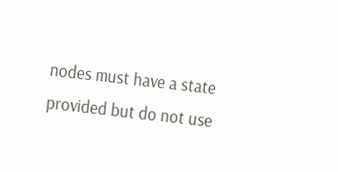nodes must have a state provided but do not use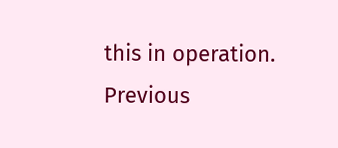this in operation.
Previous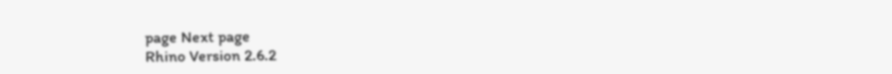page Next page
Rhino Version 2.6.2